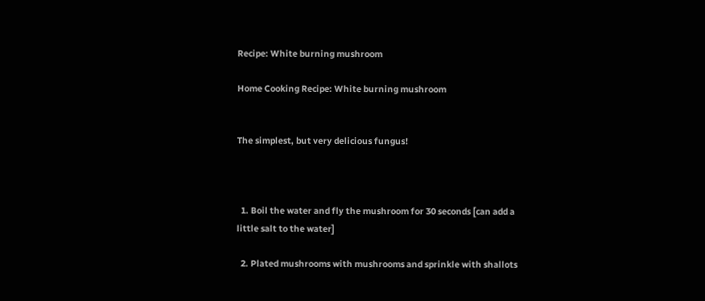Recipe: White burning mushroom

Home Cooking Recipe: White burning mushroom


The simplest, but very delicious fungus!



  1. Boil the water and fly the mushroom for 30 seconds [can add a little salt to the water]

  2. Plated mushrooms with mushrooms and sprinkle with shallots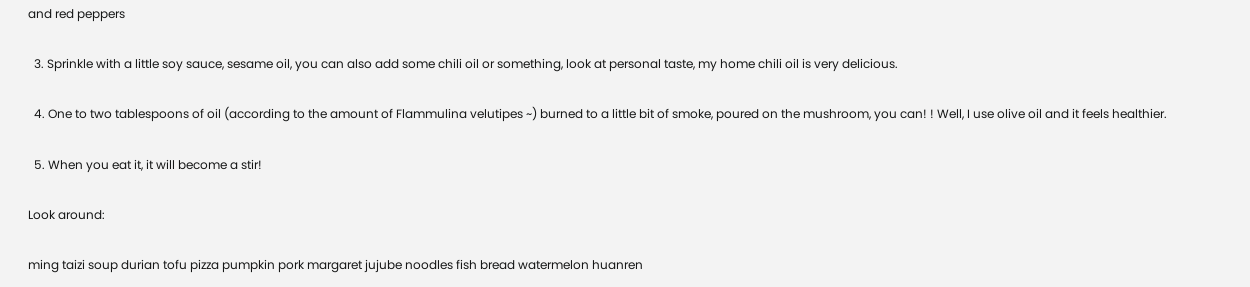and red peppers

  3. Sprinkle with a little soy sauce, sesame oil, you can also add some chili oil or something, look at personal taste, my home chili oil is very delicious.

  4. One to two tablespoons of oil (according to the amount of Flammulina velutipes ~) burned to a little bit of smoke, poured on the mushroom, you can! ! Well, I use olive oil and it feels healthier.

  5. When you eat it, it will become a stir!

Look around:

ming taizi soup durian tofu pizza pumpkin pork margaret jujube noodles fish bread watermelon huanren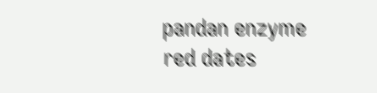pandan enzyme red dates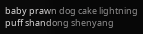baby prawn dog cake lightning puff shandong shenyang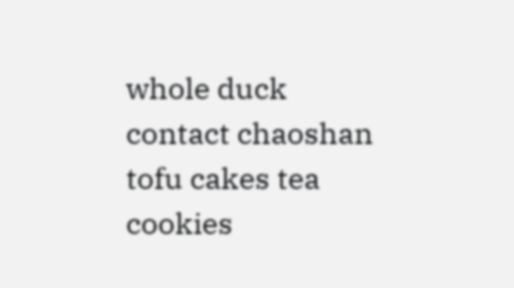whole duck contact chaoshan tofu cakes tea cookies